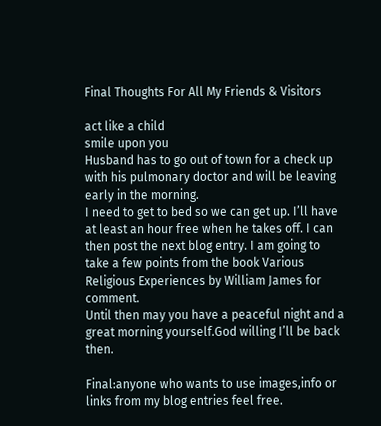Final Thoughts For All My Friends & Visitors

act like a child
smile upon you
Husband has to go out of town for a check up with his pulmonary doctor and will be leaving early in the morning.
I need to get to bed so we can get up. I’ll have at least an hour free when he takes off. I can then post the next blog entry. I am going to take a few points from the book Various Religious Experiences by William James for comment.
Until then may you have a peaceful night and a great morning yourself.God willing I’ll be back then.

Final:anyone who wants to use images,info or links from my blog entries feel free.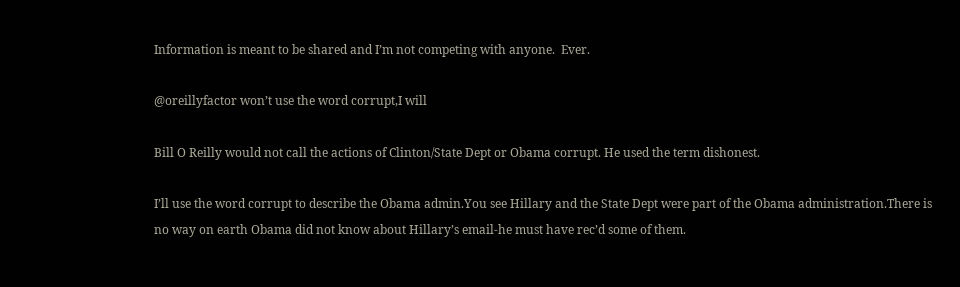Information is meant to be shared and I’m not competing with anyone.  Ever.

@oreillyfactor won’t use the word corrupt,I will

Bill O Reilly would not call the actions of Clinton/State Dept or Obama corrupt. He used the term dishonest.

I’ll use the word corrupt to describe the Obama admin.You see Hillary and the State Dept were part of the Obama administration.There is no way on earth Obama did not know about Hillary’s email-he must have rec’d some of them.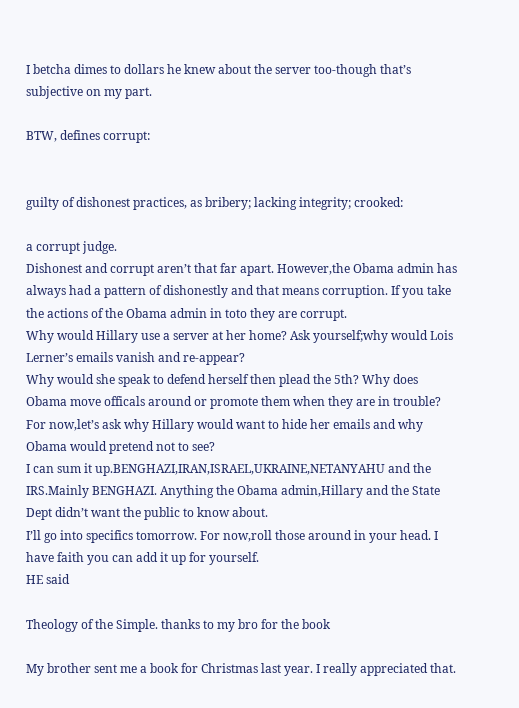I betcha dimes to dollars he knew about the server too-though that’s subjective on my part.

BTW, defines corrupt:


guilty of dishonest practices, as bribery; lacking integrity; crooked:

a corrupt judge.
Dishonest and corrupt aren’t that far apart. However,the Obama admin has always had a pattern of dishonestly and that means corruption. If you take the actions of the Obama admin in toto they are corrupt.
Why would Hillary use a server at her home? Ask yourself;why would Lois Lerner’s emails vanish and re-appear?
Why would she speak to defend herself then plead the 5th? Why does Obama move officals around or promote them when they are in trouble?
For now,let’s ask why Hillary would want to hide her emails and why Obama would pretend not to see?
I can sum it up.BENGHAZI,IRAN,ISRAEL,UKRAINE,NETANYAHU and the IRS.Mainly BENGHAZI. Anything the Obama admin,Hillary and the State Dept didn’t want the public to know about.
I’ll go into specifics tomorrow. For now,roll those around in your head. I have faith you can add it up for yourself.
HE said

Theology of the Simple. thanks to my bro for the book

My brother sent me a book for Christmas last year. I really appreciated that.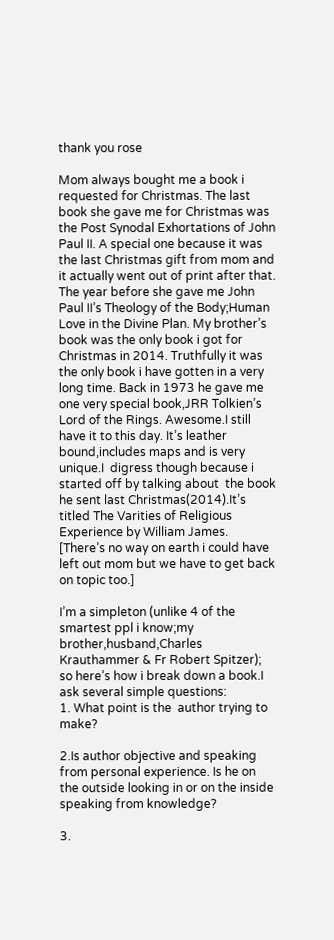thank you rose

Mom always bought me a book i requested for Christmas. The last book she gave me for Christmas was the Post Synodal Exhortations of John Paul II. A special one because it was the last Christmas gift from mom and it actually went out of print after that. The year before she gave me John Paul II’s Theology of the Body;Human Love in the Divine Plan. My brother’s book was the only book i got for Christmas in 2014. Truthfully it was the only book i have gotten in a very long time. Back in 1973 he gave me one very special book,JRR Tolkien’s Lord of the Rings. Awesome.I still have it to this day. It’s leather bound,includes maps and is very unique.I  digress though because i started off by talking about  the book he sent last Christmas(2014).It’s titled The Varities of Religious Experience by William James. [There’s no way on earth i could have left out mom but we have to get back on topic too.]

I’m a simpleton (unlike 4 of the smartest ppl i know;my brother,husband,Charles Krauthammer & Fr Robert Spitzer); so here’s how i break down a book.I ask several simple questions:
1. What point is the  author trying to make?

2.Is author objective and speaking from personal experience. Is he on the outside looking in or on the inside speaking from knowledge?

3.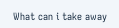What can i take away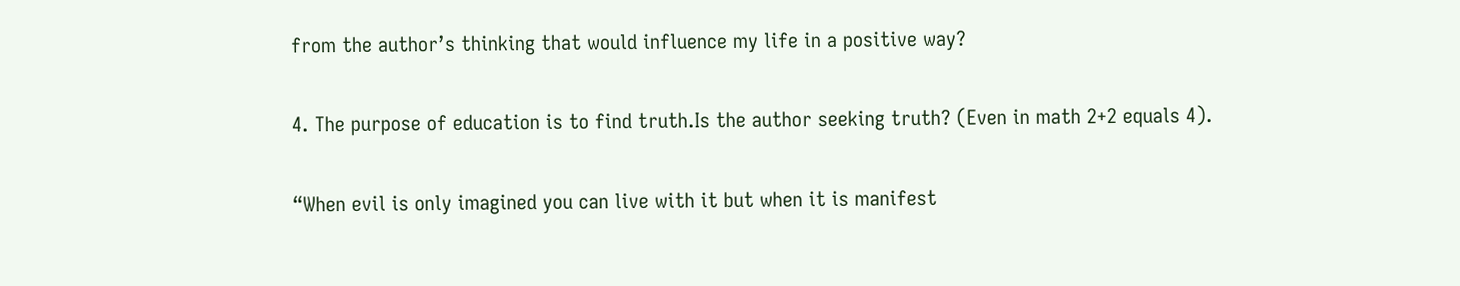from the author’s thinking that would influence my life in a positive way?

4. The purpose of education is to find truth.Is the author seeking truth? (Even in math 2+2 equals 4).

“When evil is only imagined you can live with it but when it is manifest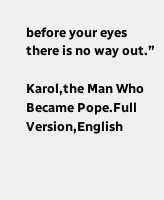before your eyes there is no way out.”

Karol,the Man Who Became Pope.Full Version,English